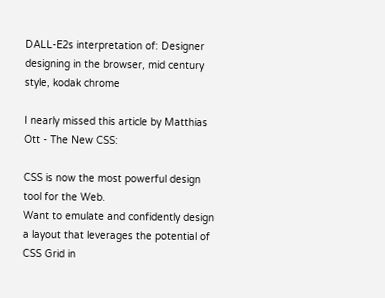DALL-E2s interpretation of: Designer designing in the browser, mid century style, kodak chrome

I nearly missed this article by Matthias Ott - The New CSS:

CSS is now the most powerful design tool for the Web.
Want to emulate and confidently design a layout that leverages the potential of CSS Grid in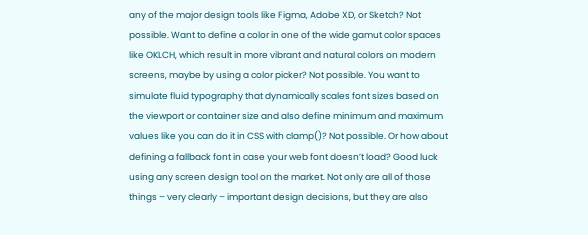any of the major design tools like Figma, Adobe XD, or Sketch? Not possible. Want to define a color in one of the wide gamut color spaces like OKLCH, which result in more vibrant and natural colors on modern screens, maybe by using a color picker? Not possible. You want to simulate fluid typography that dynamically scales font sizes based on the viewport or container size and also define minimum and maximum values like you can do it in CSS with clamp()? Not possible. Or how about defining a fallback font in case your web font doesn’t load? Good luck using any screen design tool on the market. Not only are all of those things – very clearly – important design decisions, but they are also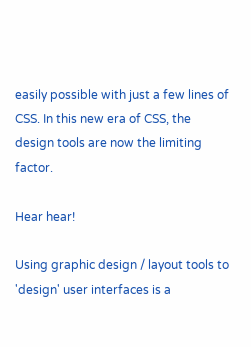easily possible with just a few lines of CSS. In this new era of CSS, the design tools are now the limiting factor.

Hear hear!

Using graphic design / layout tools to 'design' user interfaces is a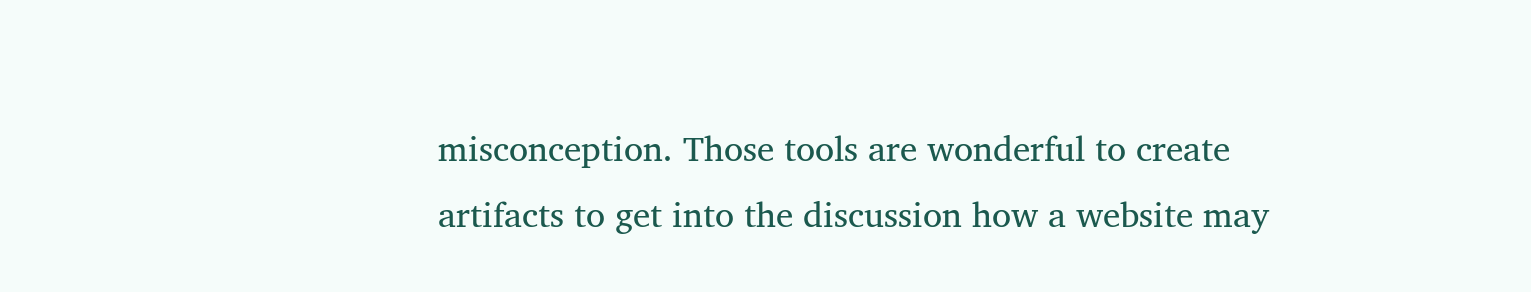misconception. Those tools are wonderful to create artifacts to get into the discussion how a website may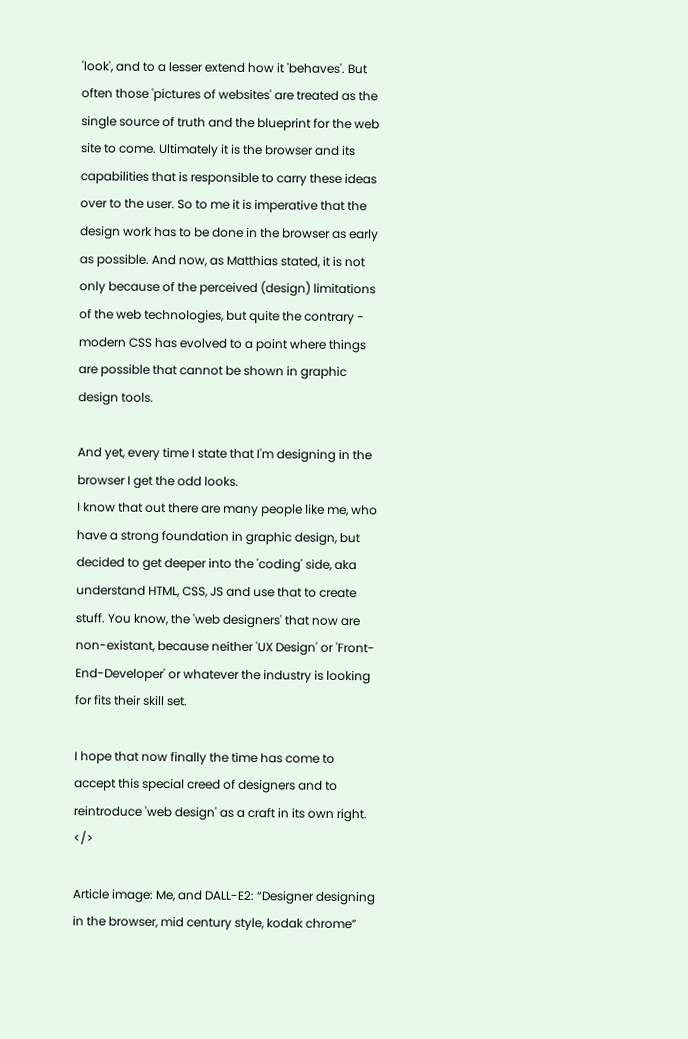'look', and to a lesser extend how it 'behaves'. But often those 'pictures of websites' are treated as the single source of truth and the blueprint for the web site to come. Ultimately it is the browser and its capabilities that is responsible to carry these ideas over to the user. So to me it is imperative that the design work has to be done in the browser as early as possible. And now, as Matthias stated, it is not only because of the perceived (design) limitations of the web technologies, but quite the contrary - modern CSS has evolved to a point where things are possible that cannot be shown in graphic design tools.

And yet, every time I state that I'm designing in the browser I get the odd looks.
I know that out there are many people like me, who have a strong foundation in graphic design, but decided to get deeper into the 'coding' side, aka understand HTML, CSS, JS and use that to create stuff. You know, the 'web designers' that now are non-existant, because neither 'UX Design' or 'Front-End-Developer' or whatever the industry is looking for fits their skill set.

I hope that now finally the time has come to accept this special creed of designers and to reintroduce 'web design' as a craft in its own right. </>

Article image: Me, and DALL-E2: “Designer designing in the browser, mid century style, kodak chrome”